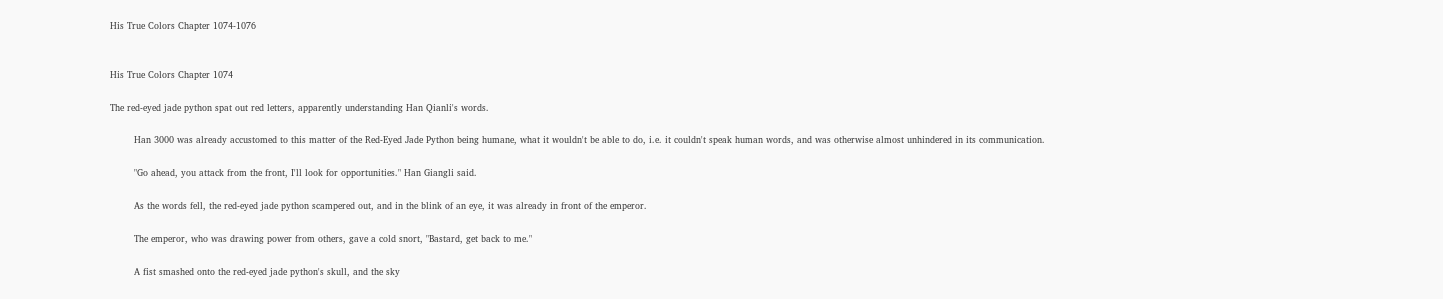His True Colors Chapter 1074-1076


His True Colors Chapter 1074

The red-eyed jade python spat out red letters, apparently understanding Han Qianli's words.

        Han 3000 was already accustomed to this matter of the Red-Eyed Jade Python being humane, what it wouldn't be able to do, i.e. it couldn't speak human words, and was otherwise almost unhindered in its communication.

        "Go ahead, you attack from the front, I'll look for opportunities." Han Giangli said.

        As the words fell, the red-eyed jade python scampered out, and in the blink of an eye, it was already in front of the emperor.

        The emperor, who was drawing power from others, gave a cold snort, "Bastard, get back to me."

        A fist smashed onto the red-eyed jade python's skull, and the sky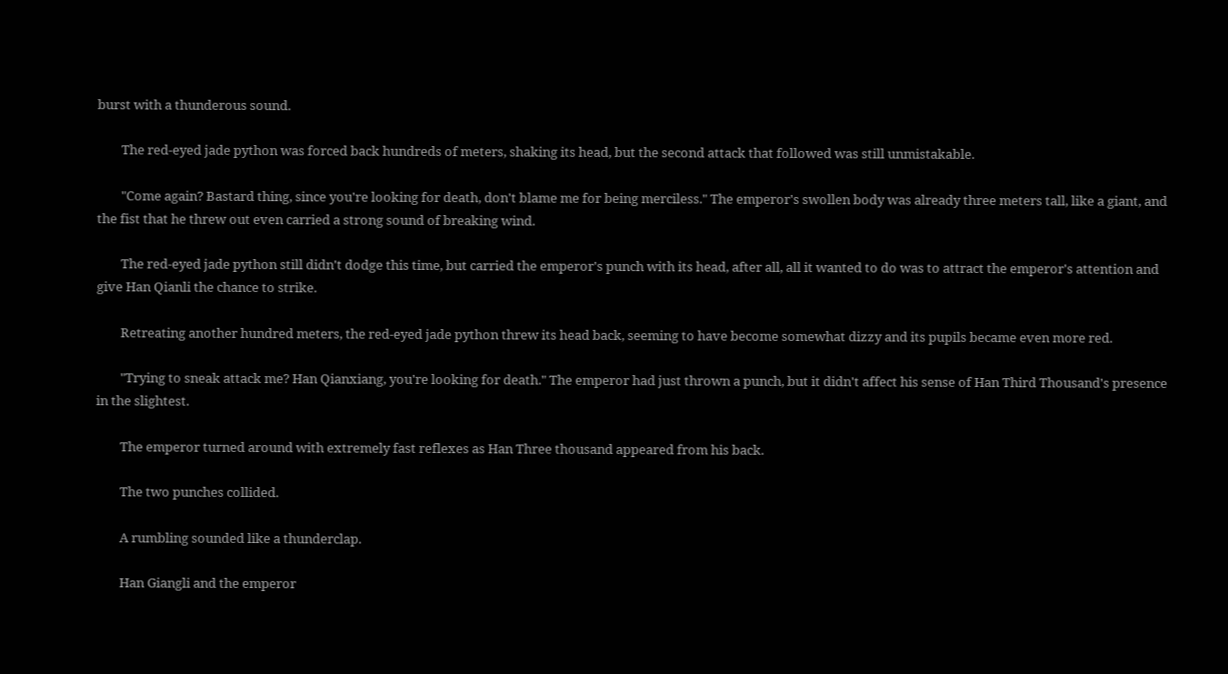burst with a thunderous sound.

        The red-eyed jade python was forced back hundreds of meters, shaking its head, but the second attack that followed was still unmistakable.

        "Come again? Bastard thing, since you're looking for death, don't blame me for being merciless." The emperor's swollen body was already three meters tall, like a giant, and the fist that he threw out even carried a strong sound of breaking wind.

        The red-eyed jade python still didn't dodge this time, but carried the emperor's punch with its head, after all, all it wanted to do was to attract the emperor's attention and give Han Qianli the chance to strike.

        Retreating another hundred meters, the red-eyed jade python threw its head back, seeming to have become somewhat dizzy and its pupils became even more red.

        "Trying to sneak attack me? Han Qianxiang, you're looking for death." The emperor had just thrown a punch, but it didn't affect his sense of Han Third Thousand's presence in the slightest.

        The emperor turned around with extremely fast reflexes as Han Three thousand appeared from his back.

        The two punches collided.

        A rumbling sounded like a thunderclap.

        Han Giangli and the emperor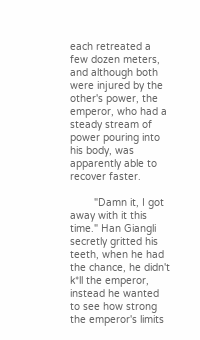each retreated a few dozen meters, and although both were injured by the other's power, the emperor, who had a steady stream of power pouring into his body, was apparently able to recover faster.

        "Damn it, I got away with it this time." Han Giangli secretly gritted his teeth, when he had the chance, he didn't k*ll the emperor, instead he wanted to see how strong the emperor's limits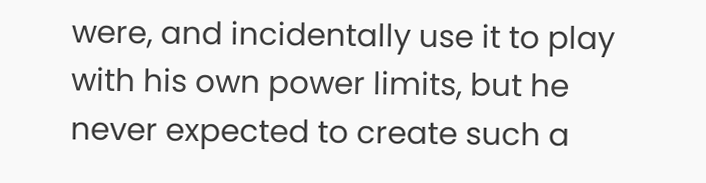were, and incidentally use it to play with his own power limits, but he never expected to create such a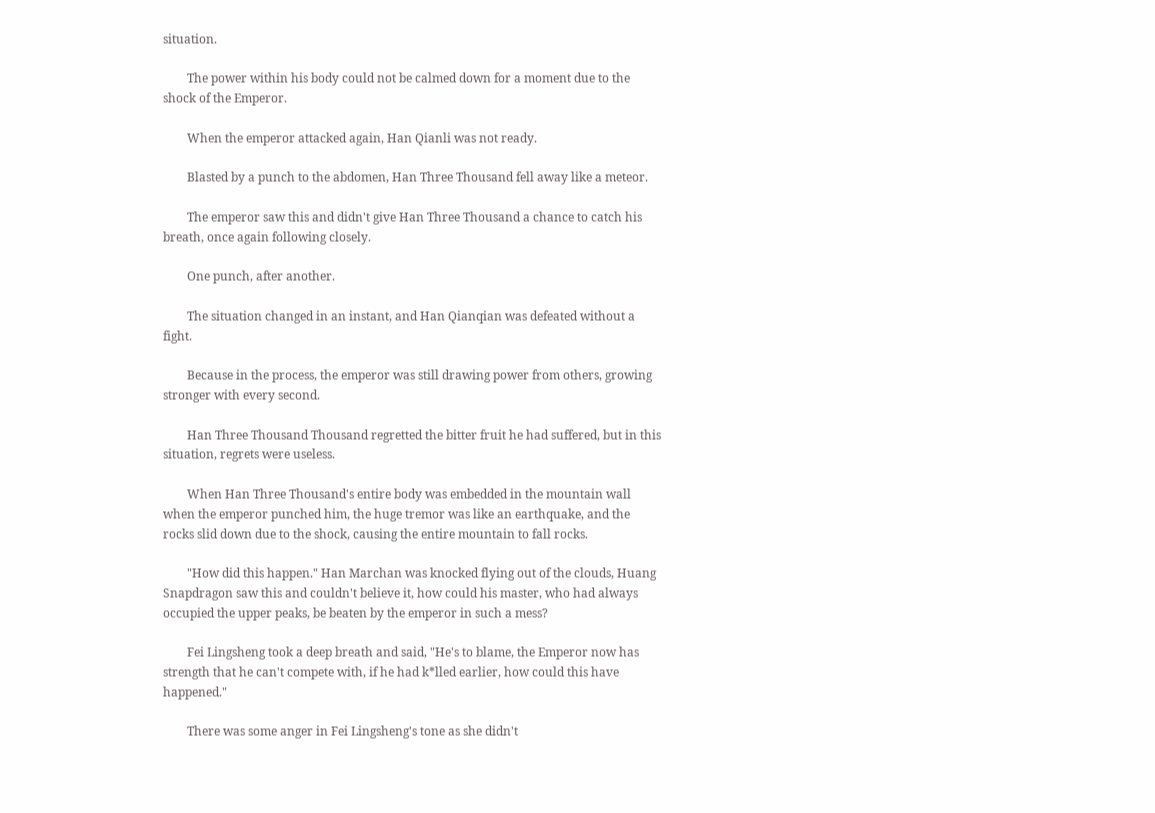situation.

        The power within his body could not be calmed down for a moment due to the shock of the Emperor.

        When the emperor attacked again, Han Qianli was not ready.

        Blasted by a punch to the abdomen, Han Three Thousand fell away like a meteor.

        The emperor saw this and didn't give Han Three Thousand a chance to catch his breath, once again following closely.

        One punch, after another.

        The situation changed in an instant, and Han Qianqian was defeated without a fight.

        Because in the process, the emperor was still drawing power from others, growing stronger with every second.

        Han Three Thousand Thousand regretted the bitter fruit he had suffered, but in this situation, regrets were useless.

        When Han Three Thousand's entire body was embedded in the mountain wall when the emperor punched him, the huge tremor was like an earthquake, and the rocks slid down due to the shock, causing the entire mountain to fall rocks.

        "How did this happen." Han Marchan was knocked flying out of the clouds, Huang Snapdragon saw this and couldn't believe it, how could his master, who had always occupied the upper peaks, be beaten by the emperor in such a mess?

        Fei Lingsheng took a deep breath and said, "He's to blame, the Emperor now has strength that he can't compete with, if he had k*lled earlier, how could this have happened."

        There was some anger in Fei Lingsheng's tone as she didn't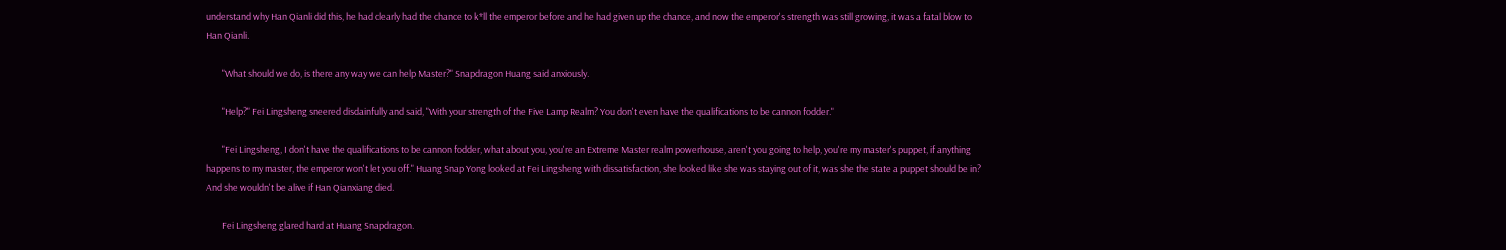understand why Han Qianli did this, he had clearly had the chance to k*ll the emperor before and he had given up the chance, and now the emperor's strength was still growing, it was a fatal blow to Han Qianli.

        "What should we do, is there any way we can help Master?" Snapdragon Huang said anxiously.

        "Help?" Fei Lingsheng sneered disdainfully and said, "With your strength of the Five Lamp Realm? You don't even have the qualifications to be cannon fodder."

        "Fei Lingsheng, I don't have the qualifications to be cannon fodder, what about you, you're an Extreme Master realm powerhouse, aren't you going to help, you're my master's puppet, if anything happens to my master, the emperor won't let you off." Huang Snap Yong looked at Fei Lingsheng with dissatisfaction, she looked like she was staying out of it, was she the state a puppet should be in? And she wouldn't be alive if Han Qianxiang died.

        Fei Lingsheng glared hard at Huang Snapdragon.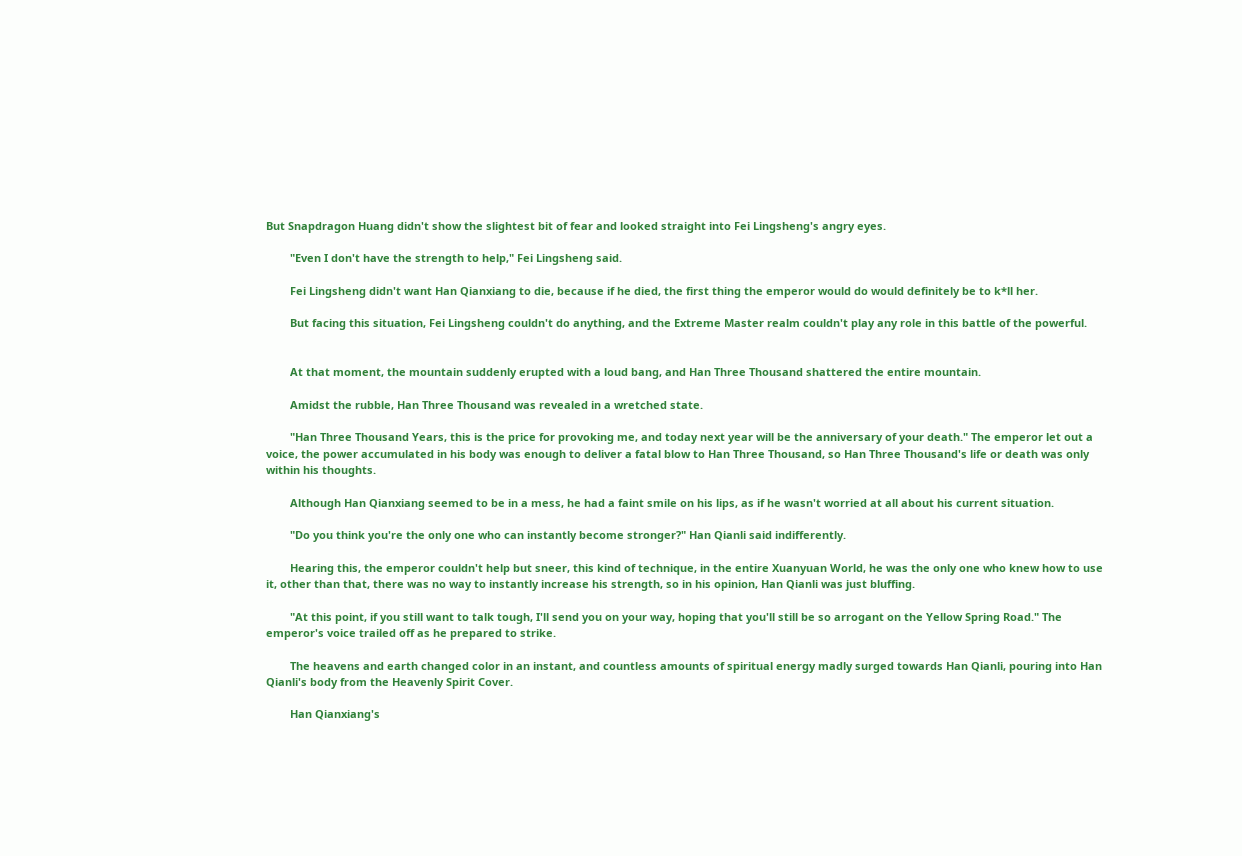But Snapdragon Huang didn't show the slightest bit of fear and looked straight into Fei Lingsheng's angry eyes.

        "Even I don't have the strength to help," Fei Lingsheng said.

        Fei Lingsheng didn't want Han Qianxiang to die, because if he died, the first thing the emperor would do would definitely be to k*ll her.

        But facing this situation, Fei Lingsheng couldn't do anything, and the Extreme Master realm couldn't play any role in this battle of the powerful.


        At that moment, the mountain suddenly erupted with a loud bang, and Han Three Thousand shattered the entire mountain.

        Amidst the rubble, Han Three Thousand was revealed in a wretched state.

        "Han Three Thousand Years, this is the price for provoking me, and today next year will be the anniversary of your death." The emperor let out a voice, the power accumulated in his body was enough to deliver a fatal blow to Han Three Thousand, so Han Three Thousand's life or death was only within his thoughts.

        Although Han Qianxiang seemed to be in a mess, he had a faint smile on his lips, as if he wasn't worried at all about his current situation.

        "Do you think you're the only one who can instantly become stronger?" Han Qianli said indifferently.

        Hearing this, the emperor couldn't help but sneer, this kind of technique, in the entire Xuanyuan World, he was the only one who knew how to use it, other than that, there was no way to instantly increase his strength, so in his opinion, Han Qianli was just bluffing.

        "At this point, if you still want to talk tough, I'll send you on your way, hoping that you'll still be so arrogant on the Yellow Spring Road." The emperor's voice trailed off as he prepared to strike.

        The heavens and earth changed color in an instant, and countless amounts of spiritual energy madly surged towards Han Qianli, pouring into Han Qianli's body from the Heavenly Spirit Cover.

        Han Qianxiang's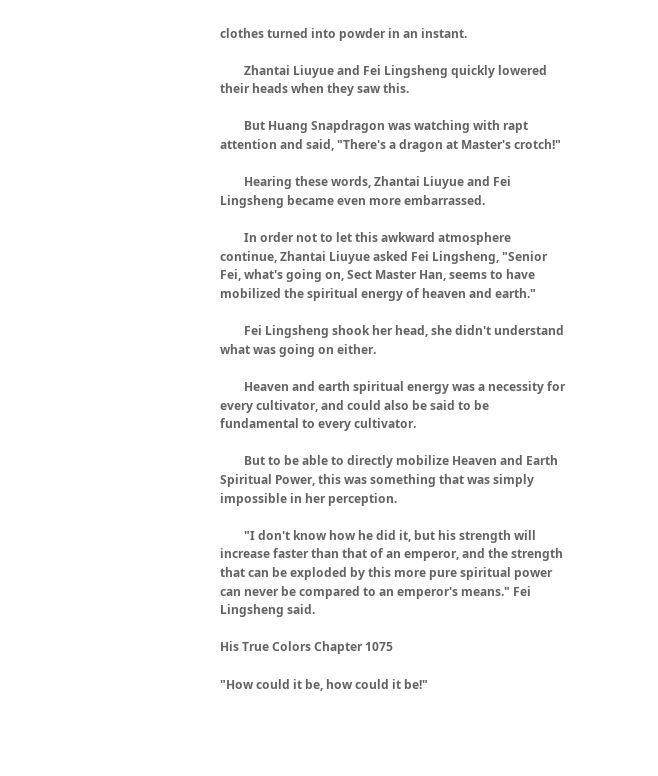clothes turned into powder in an instant.

        Zhantai Liuyue and Fei Lingsheng quickly lowered their heads when they saw this.

        But Huang Snapdragon was watching with rapt attention and said, "There's a dragon at Master's crotch!"

        Hearing these words, Zhantai Liuyue and Fei Lingsheng became even more embarrassed.

        In order not to let this awkward atmosphere continue, Zhantai Liuyue asked Fei Lingsheng, "Senior Fei, what's going on, Sect Master Han, seems to have mobilized the spiritual energy of heaven and earth."

        Fei Lingsheng shook her head, she didn't understand what was going on either.

        Heaven and earth spiritual energy was a necessity for every cultivator, and could also be said to be fundamental to every cultivator.

        But to be able to directly mobilize Heaven and Earth Spiritual Power, this was something that was simply impossible in her perception.

        "I don't know how he did it, but his strength will increase faster than that of an emperor, and the strength that can be exploded by this more pure spiritual power can never be compared to an emperor's means." Fei Lingsheng said.

His True Colors Chapter 1075

"How could it be, how could it be!"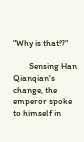"Why is that!?"

        Sensing Han Qianqian's change, the emperor spoke to himself in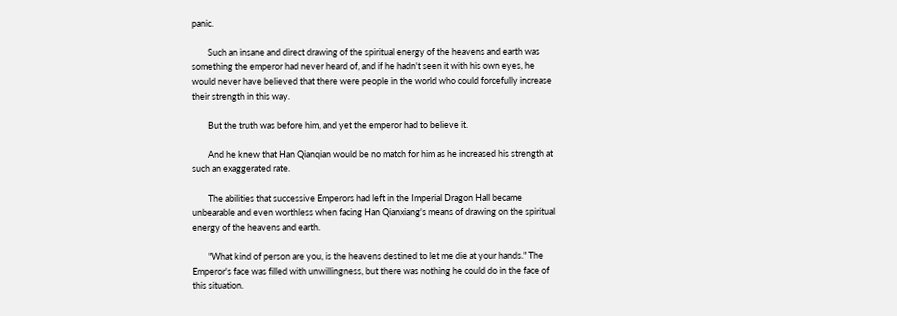panic.

        Such an insane and direct drawing of the spiritual energy of the heavens and earth was something the emperor had never heard of, and if he hadn't seen it with his own eyes, he would never have believed that there were people in the world who could forcefully increase their strength in this way.

        But the truth was before him, and yet the emperor had to believe it.

        And he knew that Han Qianqian would be no match for him as he increased his strength at such an exaggerated rate.

        The abilities that successive Emperors had left in the Imperial Dragon Hall became unbearable and even worthless when facing Han Qianxiang's means of drawing on the spiritual energy of the heavens and earth.

        "What kind of person are you, is the heavens destined to let me die at your hands." The Emperor's face was filled with unwillingness, but there was nothing he could do in the face of this situation.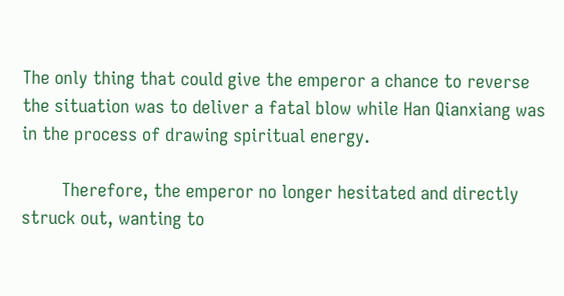The only thing that could give the emperor a chance to reverse the situation was to deliver a fatal blow while Han Qianxiang was in the process of drawing spiritual energy.

        Therefore, the emperor no longer hesitated and directly struck out, wanting to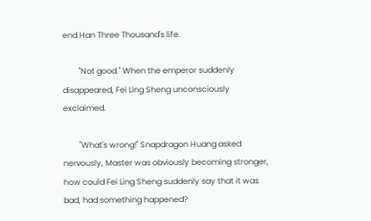end Han Three Thousand's life.

        "Not good." When the emperor suddenly disappeared, Fei Ling Sheng unconsciously exclaimed.

        "What's wrong!" Snapdragon Huang asked nervously, Master was obviously becoming stronger, how could Fei Ling Sheng suddenly say that it was bad, had something happened?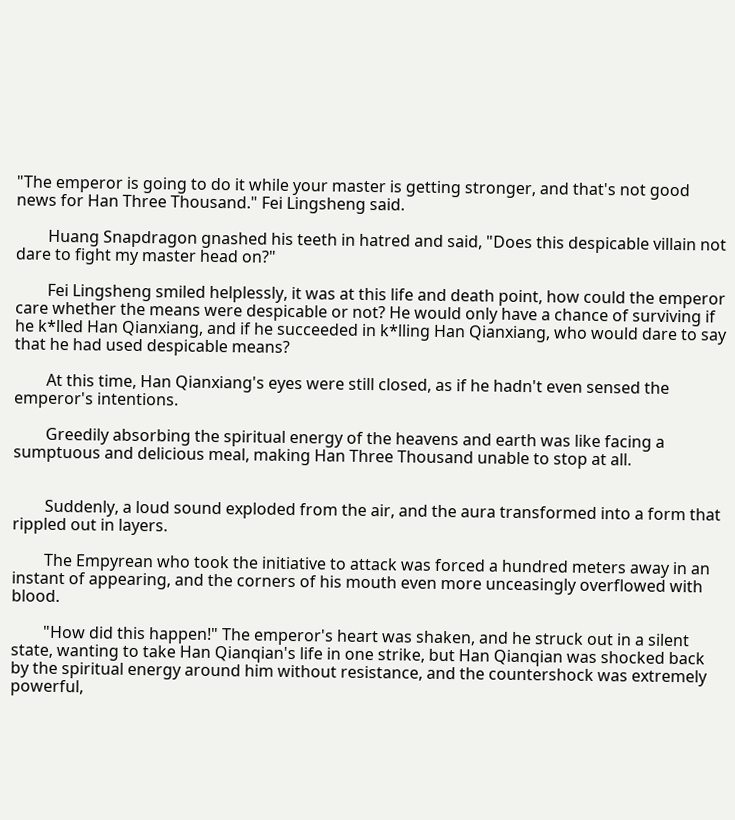"The emperor is going to do it while your master is getting stronger, and that's not good news for Han Three Thousand." Fei Lingsheng said.

        Huang Snapdragon gnashed his teeth in hatred and said, "Does this despicable villain not dare to fight my master head on?"

        Fei Lingsheng smiled helplessly, it was at this life and death point, how could the emperor care whether the means were despicable or not? He would only have a chance of surviving if he k*lled Han Qianxiang, and if he succeeded in k*lling Han Qianxiang, who would dare to say that he had used despicable means?

        At this time, Han Qianxiang's eyes were still closed, as if he hadn't even sensed the emperor's intentions.

        Greedily absorbing the spiritual energy of the heavens and earth was like facing a sumptuous and delicious meal, making Han Three Thousand unable to stop at all.


        Suddenly, a loud sound exploded from the air, and the aura transformed into a form that rippled out in layers.

        The Empyrean who took the initiative to attack was forced a hundred meters away in an instant of appearing, and the corners of his mouth even more unceasingly overflowed with blood.

        "How did this happen!" The emperor's heart was shaken, and he struck out in a silent state, wanting to take Han Qianqian's life in one strike, but Han Qianqian was shocked back by the spiritual energy around him without resistance, and the countershock was extremely powerful,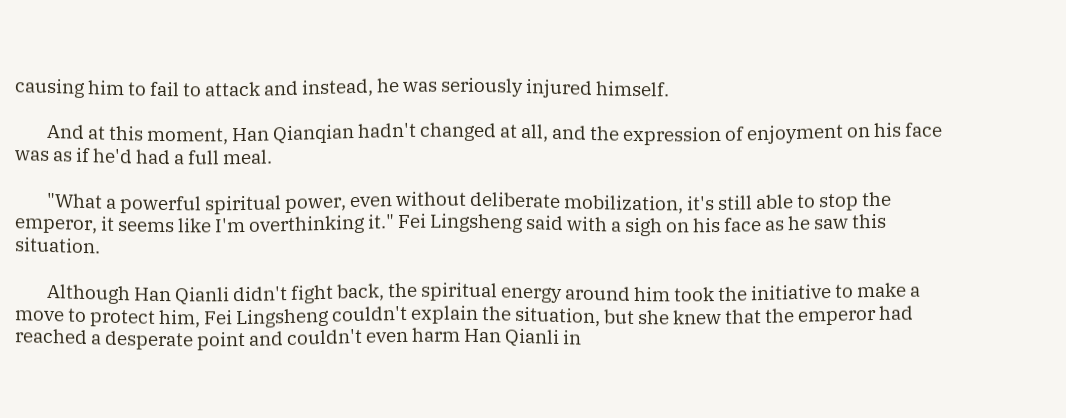causing him to fail to attack and instead, he was seriously injured himself.

        And at this moment, Han Qianqian hadn't changed at all, and the expression of enjoyment on his face was as if he'd had a full meal.

        "What a powerful spiritual power, even without deliberate mobilization, it's still able to stop the emperor, it seems like I'm overthinking it." Fei Lingsheng said with a sigh on his face as he saw this situation.

        Although Han Qianli didn't fight back, the spiritual energy around him took the initiative to make a move to protect him, Fei Lingsheng couldn't explain the situation, but she knew that the emperor had reached a desperate point and couldn't even harm Han Qianli in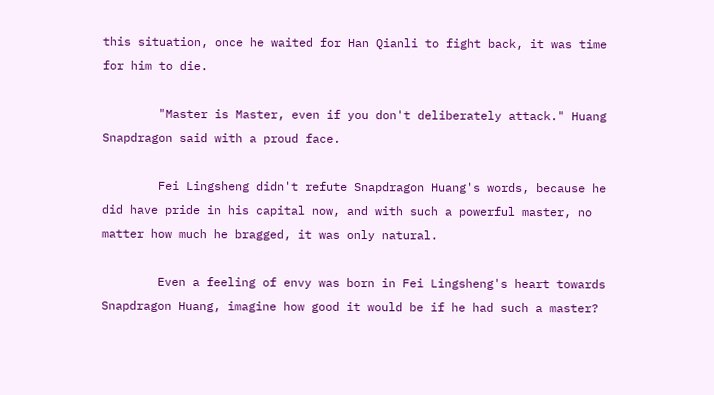this situation, once he waited for Han Qianli to fight back, it was time for him to die.

        "Master is Master, even if you don't deliberately attack." Huang Snapdragon said with a proud face.

        Fei Lingsheng didn't refute Snapdragon Huang's words, because he did have pride in his capital now, and with such a powerful master, no matter how much he bragged, it was only natural.

        Even a feeling of envy was born in Fei Lingsheng's heart towards Snapdragon Huang, imagine how good it would be if he had such a master?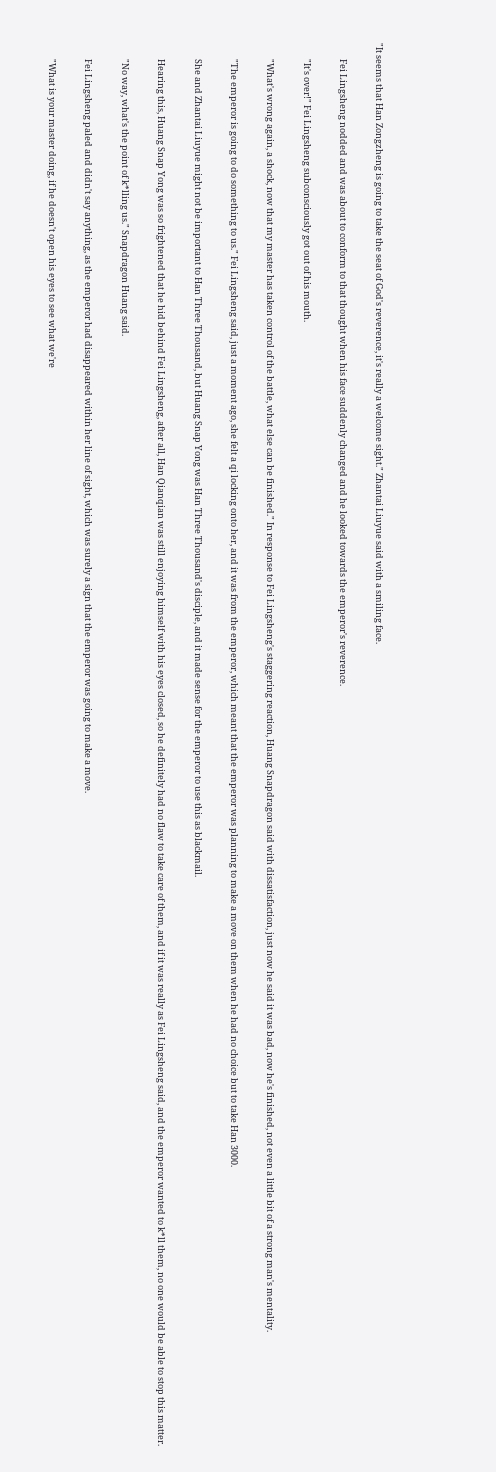"It seems that Han Zongzheng is going to take the seat of God's reverence, it's really a welcome sight." Zhantai Liuyue said with a smiling face.

        Fei Lingsheng nodded and was about to conform to that thought when his face suddenly changed and he looked towards the emperor's reverence.

        "It's over!" Fei Lingsheng subconsciously got out of his mouth.

        "What's wrong again, a shock, now that my master has taken control of the battle, what else can be finished." In response to Fei Lingsheng's staggering reaction, Huang Snapdragon said with dissatisfaction, just now he said it was bad, now he's finished, not even a little bit of a strong man's mentality.

        "The emperor is going to do something to us." Fei Lingsheng said, just a moment ago, she felt a qi locking onto her, and it was from the emperor, which meant that the emperor was planning to make a move on them when he had no choice but to take Han 3000.

        She and Zhantai Liuyue might not be important to Han Three Thousand, but Huang Snap Yong was Han Three Thousand's disciple, and it made sense for the emperor to use this as blackmail.

        Hearing this, Huang Snap Yong was so frightened that he hid behind Fei Lingsheng, after all, Han Qianqian was still enjoying himself with his eyes closed, so he definitely had no flaw to take care of them, and if it was really as Fei Lingsheng said, and the emperor wanted to k*ll them, no one would be able to stop this matter.

        "No way, what's the point of k*lling us." Snapdragon Huang said.

        Fei Lingsheng paled and didn't say anything, as the emperor had disappeared within her line of sight, which was surely a sign that the emperor was going to make a move.

        "What is your master doing, if he doesn't open his eyes to see what we're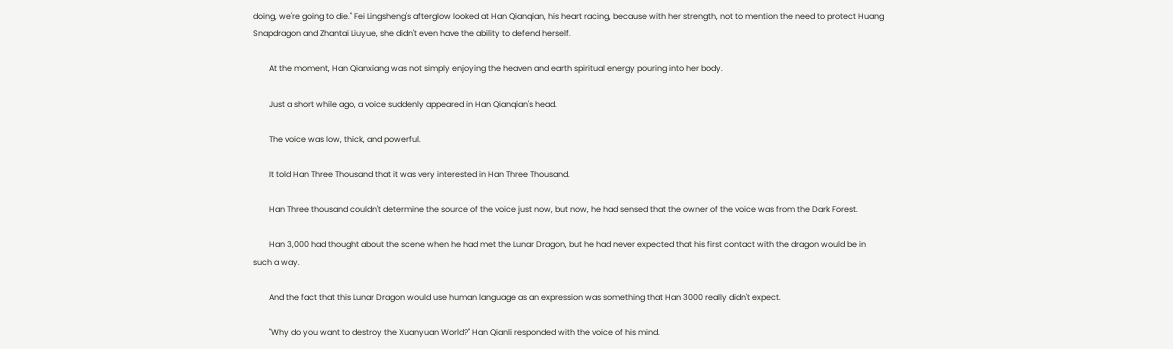doing, we're going to die." Fei Lingsheng's afterglow looked at Han Qianqian, his heart racing, because with her strength, not to mention the need to protect Huang Snapdragon and Zhantai Liuyue, she didn't even have the ability to defend herself.

        At the moment, Han Qianxiang was not simply enjoying the heaven and earth spiritual energy pouring into her body.

        Just a short while ago, a voice suddenly appeared in Han Qianqian's head.

        The voice was low, thick, and powerful.

        It told Han Three Thousand that it was very interested in Han Three Thousand.

        Han Three thousand couldn't determine the source of the voice just now, but now, he had sensed that the owner of the voice was from the Dark Forest.

        Han 3,000 had thought about the scene when he had met the Lunar Dragon, but he had never expected that his first contact with the dragon would be in such a way.

        And the fact that this Lunar Dragon would use human language as an expression was something that Han 3000 really didn't expect.

        "Why do you want to destroy the Xuanyuan World?" Han Qianli responded with the voice of his mind.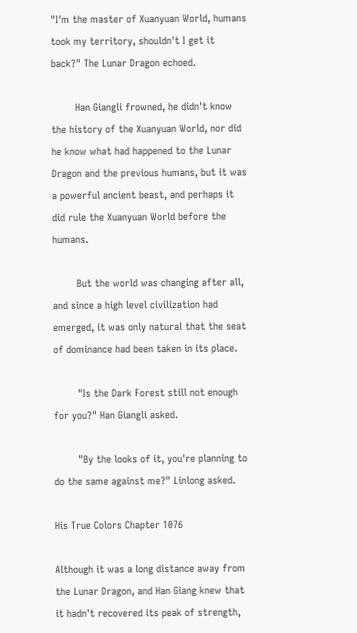"I'm the master of Xuanyuan World, humans took my territory, shouldn't I get it back?" The Lunar Dragon echoed.

        Han Giangli frowned, he didn't know the history of the Xuanyuan World, nor did he know what had happened to the Lunar Dragon and the previous humans, but it was a powerful ancient beast, and perhaps it did rule the Xuanyuan World before the humans.

        But the world was changing after all, and since a high level civilization had emerged, it was only natural that the seat of dominance had been taken in its place.

        "Is the Dark Forest still not enough for you?" Han Giangli asked.

        "By the looks of it, you're planning to do the same against me?" Linlong asked.

His True Colors Chapter 1076

Although it was a long distance away from the Lunar Dragon, and Han Giang knew that it hadn't recovered its peak of strength,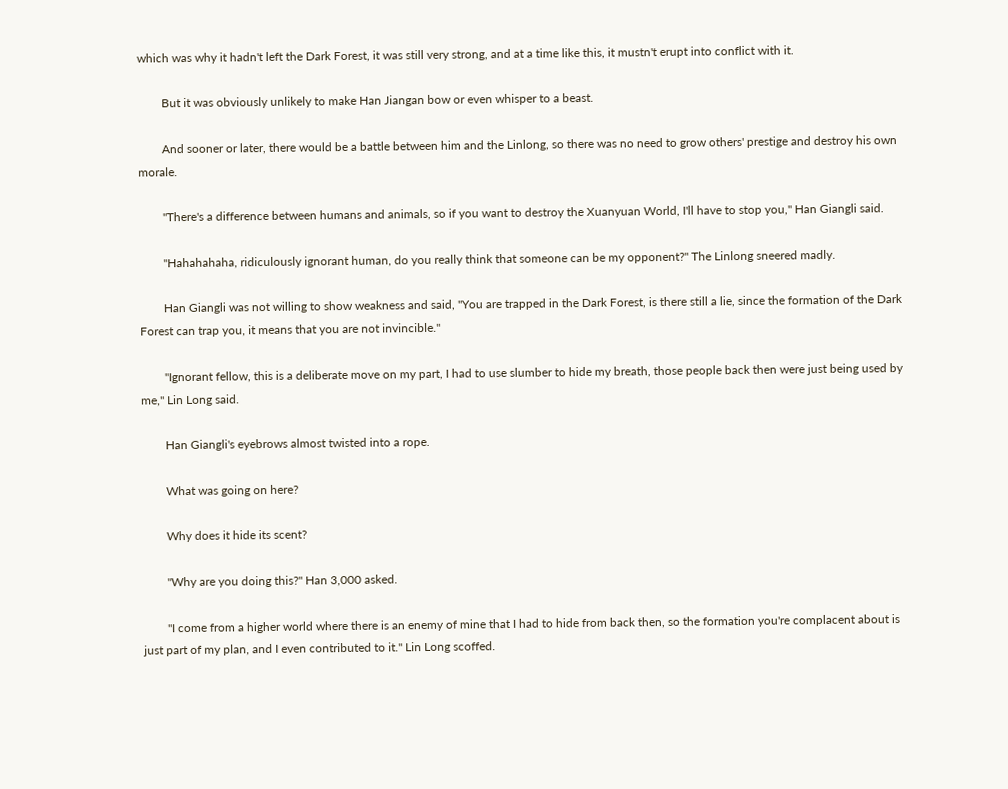which was why it hadn't left the Dark Forest, it was still very strong, and at a time like this, it mustn't erupt into conflict with it.

        But it was obviously unlikely to make Han Jiangan bow or even whisper to a beast.

        And sooner or later, there would be a battle between him and the Linlong, so there was no need to grow others' prestige and destroy his own morale.

        "There's a difference between humans and animals, so if you want to destroy the Xuanyuan World, I'll have to stop you," Han Giangli said.

        "Hahahahaha, ridiculously ignorant human, do you really think that someone can be my opponent?" The Linlong sneered madly.

        Han Giangli was not willing to show weakness and said, "You are trapped in the Dark Forest, is there still a lie, since the formation of the Dark Forest can trap you, it means that you are not invincible."

        "Ignorant fellow, this is a deliberate move on my part, I had to use slumber to hide my breath, those people back then were just being used by me," Lin Long said.

        Han Giangli's eyebrows almost twisted into a rope.

        What was going on here?

        Why does it hide its scent?

        "Why are you doing this?" Han 3,000 asked.

        "I come from a higher world where there is an enemy of mine that I had to hide from back then, so the formation you're complacent about is just part of my plan, and I even contributed to it." Lin Long scoffed.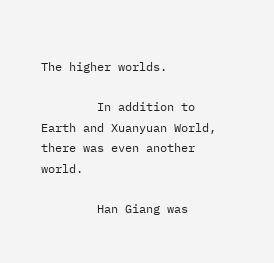The higher worlds.

        In addition to Earth and Xuanyuan World, there was even another world.

        Han Giang was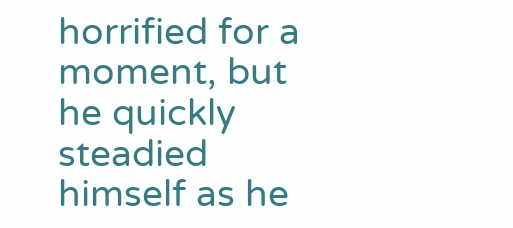horrified for a moment, but he quickly steadied himself as he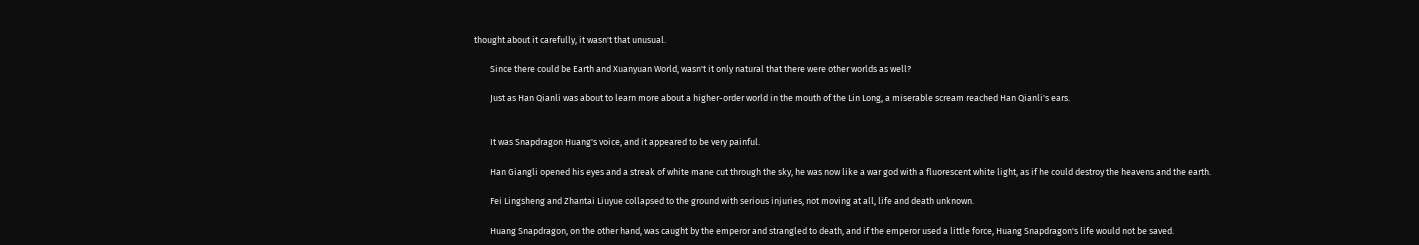thought about it carefully, it wasn't that unusual.

        Since there could be Earth and Xuanyuan World, wasn't it only natural that there were other worlds as well?

        Just as Han Qianli was about to learn more about a higher-order world in the mouth of the Lin Long, a miserable scream reached Han Qianli's ears.


        It was Snapdragon Huang's voice, and it appeared to be very painful.

        Han Giangli opened his eyes and a streak of white mane cut through the sky, he was now like a war god with a fluorescent white light, as if he could destroy the heavens and the earth.

        Fei Lingsheng and Zhantai Liuyue collapsed to the ground with serious injuries, not moving at all, life and death unknown.

        Huang Snapdragon, on the other hand, was caught by the emperor and strangled to death, and if the emperor used a little force, Huang Snapdragon's life would not be saved.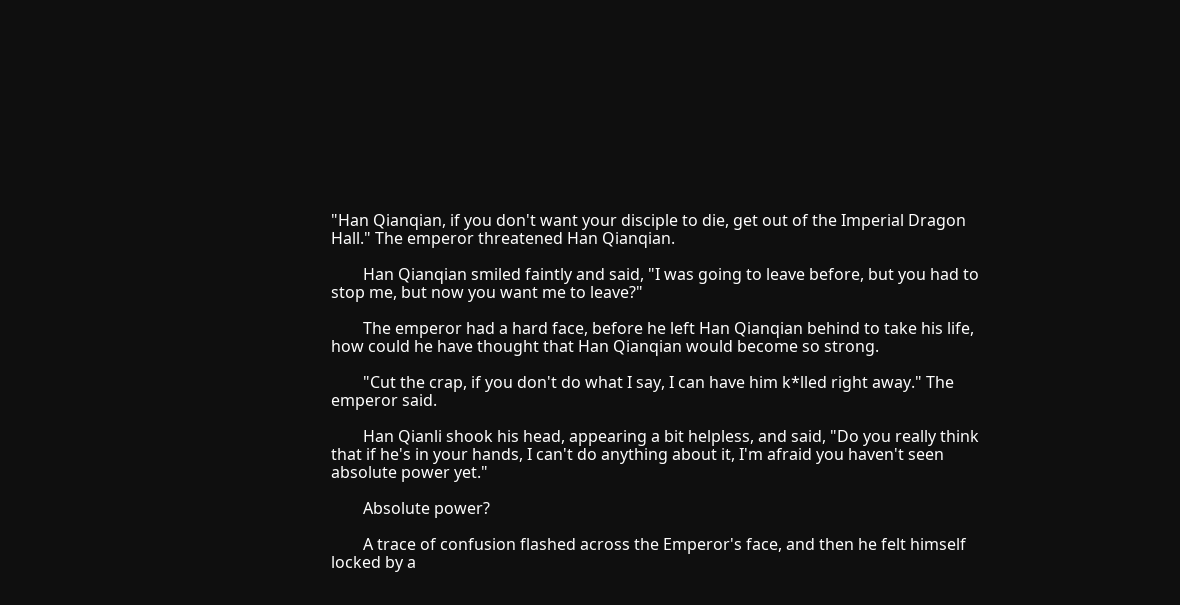"Han Qianqian, if you don't want your disciple to die, get out of the Imperial Dragon Hall." The emperor threatened Han Qianqian.

        Han Qianqian smiled faintly and said, "I was going to leave before, but you had to stop me, but now you want me to leave?"

        The emperor had a hard face, before he left Han Qianqian behind to take his life, how could he have thought that Han Qianqian would become so strong.

        "Cut the crap, if you don't do what I say, I can have him k*lled right away." The emperor said.

        Han Qianli shook his head, appearing a bit helpless, and said, "Do you really think that if he's in your hands, I can't do anything about it, I'm afraid you haven't seen absolute power yet."

        Absolute power?

        A trace of confusion flashed across the Emperor's face, and then he felt himself locked by a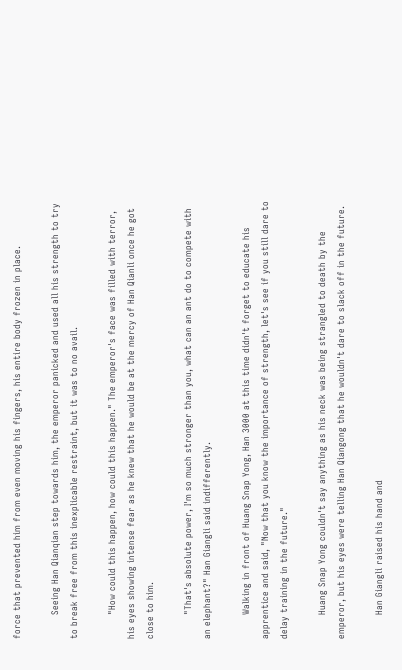force that prevented him from even moving his fingers, his entire body frozen in place.

        Seeing Han Qianqian step towards him, the emperor panicked and used all his strength to try to break free from this inexplicable restraint, but it was to no avail.

        "How could this happen, how could this happen." The emperor's face was filled with terror, his eyes showing intense fear as he knew that he would be at the mercy of Han Qianli once he got close to him.

        "That's absolute power, I'm so much stronger than you, what can an ant do to compete with an elephant?" Han Giangli said indifferently.

        Walking in front of Huang Snap Yong, Han 3000 at this time didn't forget to educate his apprentice and said, "Now that you know the importance of strength, let's see if you still dare to delay training in the future."

        Huang Snap Yong couldn't say anything as his neck was being strangled to death by the emperor, but his eyes were telling Han Qiangong that he wouldn't dare to slack off in the future.

        Han Giangli raised his hand and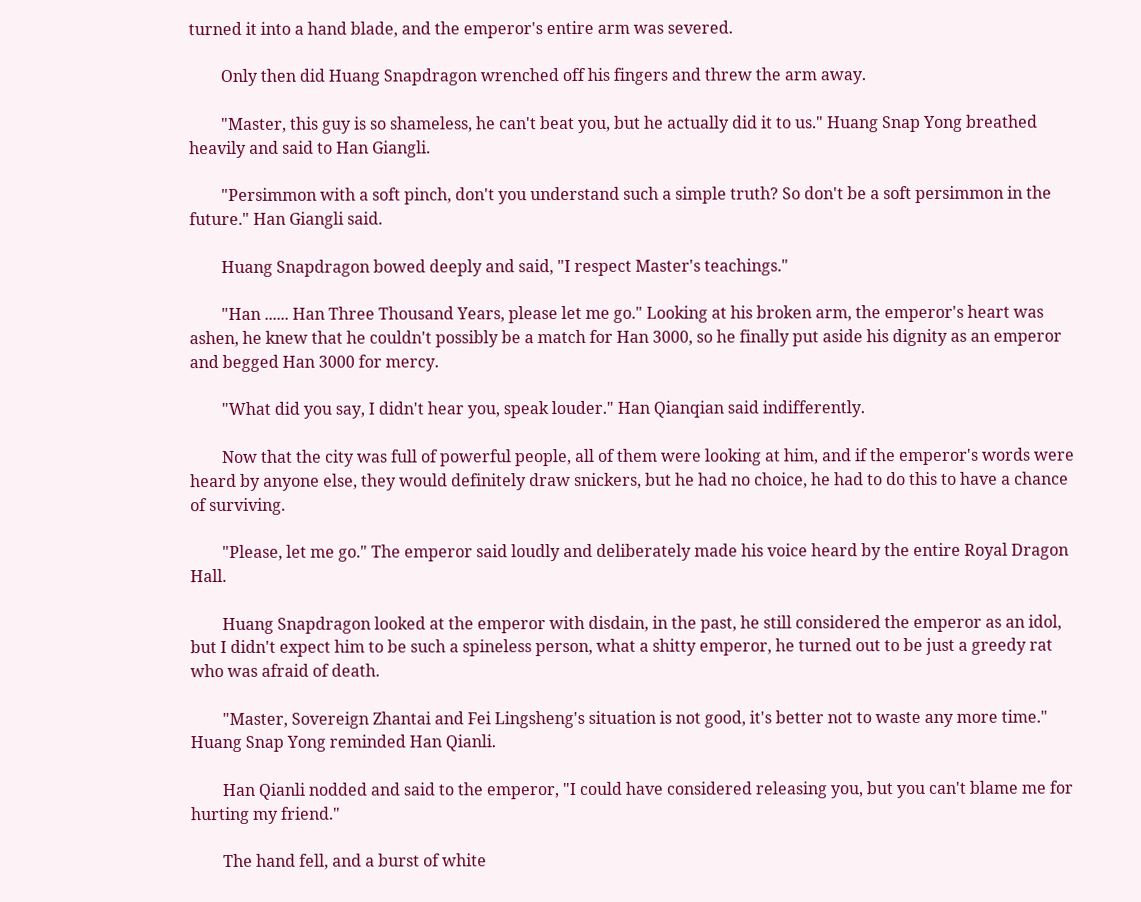turned it into a hand blade, and the emperor's entire arm was severed.

        Only then did Huang Snapdragon wrenched off his fingers and threw the arm away.

        "Master, this guy is so shameless, he can't beat you, but he actually did it to us." Huang Snap Yong breathed heavily and said to Han Giangli.

        "Persimmon with a soft pinch, don't you understand such a simple truth? So don't be a soft persimmon in the future." Han Giangli said.

        Huang Snapdragon bowed deeply and said, "I respect Master's teachings."

        "Han ...... Han Three Thousand Years, please let me go." Looking at his broken arm, the emperor's heart was ashen, he knew that he couldn't possibly be a match for Han 3000, so he finally put aside his dignity as an emperor and begged Han 3000 for mercy.

        "What did you say, I didn't hear you, speak louder." Han Qianqian said indifferently.

        Now that the city was full of powerful people, all of them were looking at him, and if the emperor's words were heard by anyone else, they would definitely draw snickers, but he had no choice, he had to do this to have a chance of surviving.

        "Please, let me go." The emperor said loudly and deliberately made his voice heard by the entire Royal Dragon Hall.

        Huang Snapdragon looked at the emperor with disdain, in the past, he still considered the emperor as an idol, but I didn't expect him to be such a spineless person, what a shitty emperor, he turned out to be just a greedy rat who was afraid of death.

        "Master, Sovereign Zhantai and Fei Lingsheng's situation is not good, it's better not to waste any more time." Huang Snap Yong reminded Han Qianli.

        Han Qianli nodded and said to the emperor, "I could have considered releasing you, but you can't blame me for hurting my friend."

        The hand fell, and a burst of white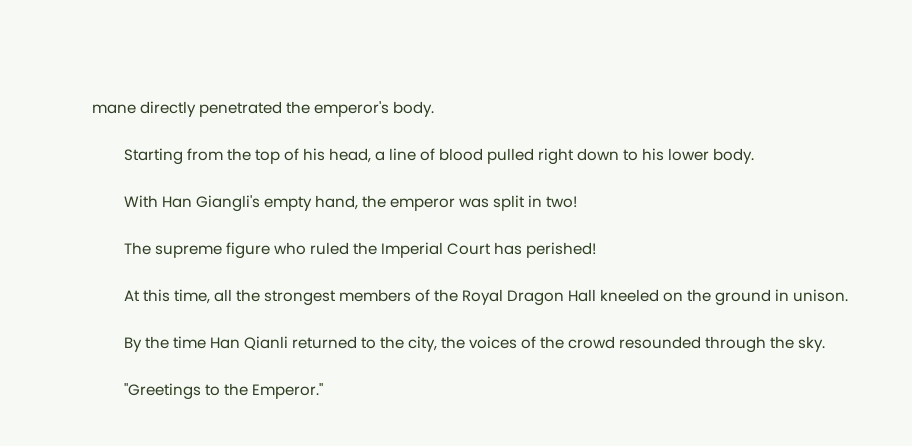mane directly penetrated the emperor's body.

        Starting from the top of his head, a line of blood pulled right down to his lower body.

        With Han Giangli's empty hand, the emperor was split in two!

        The supreme figure who ruled the Imperial Court has perished!

        At this time, all the strongest members of the Royal Dragon Hall kneeled on the ground in unison.

        By the time Han Qianli returned to the city, the voices of the crowd resounded through the sky.

        "Greetings to the Emperor."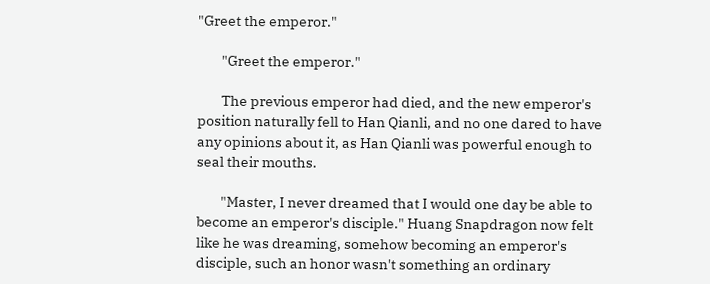"Greet the emperor."

        "Greet the emperor."

        The previous emperor had died, and the new emperor's position naturally fell to Han Qianli, and no one dared to have any opinions about it, as Han Qianli was powerful enough to seal their mouths.

        "Master, I never dreamed that I would one day be able to become an emperor's disciple." Huang Snapdragon now felt like he was dreaming, somehow becoming an emperor's disciple, such an honor wasn't something an ordinary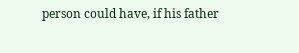person could have, if his father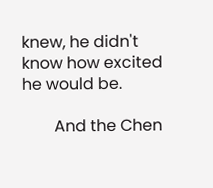knew, he didn't know how excited he would be.

        And the Chen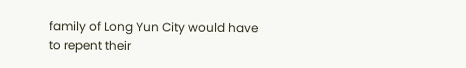family of Long Yun City would have to repent their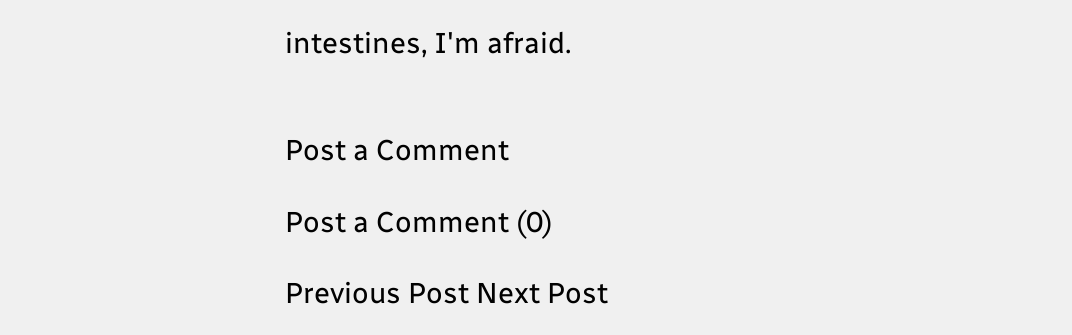intestines, I'm afraid.


Post a Comment

Post a Comment (0)

Previous Post Next Post